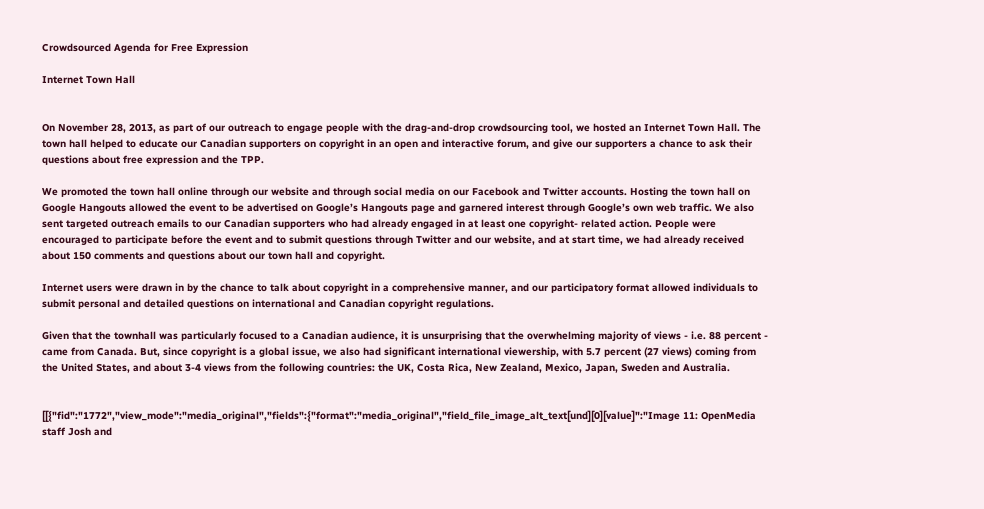Crowdsourced Agenda for Free Expression

Internet Town Hall


On November 28, 2013, as part of our outreach to engage people with the drag-and-drop crowdsourcing tool, we hosted an Internet Town Hall. The town hall helped to educate our Canadian supporters on copyright in an open and interactive forum, and give our supporters a chance to ask their questions about free expression and the TPP.

We promoted the town hall online through our website and through social media on our Facebook and Twitter accounts. Hosting the town hall on Google Hangouts allowed the event to be advertised on Google’s Hangouts page and garnered interest through Google’s own web traffic. We also sent targeted outreach emails to our Canadian supporters who had already engaged in at least one copyright- related action. People were encouraged to participate before the event and to submit questions through Twitter and our website, and at start time, we had already received about 150 comments and questions about our town hall and copyright.

Internet users were drawn in by the chance to talk about copyright in a comprehensive manner, and our participatory format allowed individuals to submit personal and detailed questions on international and Canadian copyright regulations.

Given that the townhall was particularly focused to a Canadian audience, it is unsurprising that the overwhelming majority of views - i.e. 88 percent - came from Canada. But, since copyright is a global issue, we also had significant international viewership, with 5.7 percent (27 views) coming from the United States, and about 3-4 views from the following countries: the UK, Costa Rica, New Zealand, Mexico, Japan, Sweden and Australia.


[[{"fid":"1772","view_mode":"media_original","fields":{"format":"media_original","field_file_image_alt_text[und][0][value]":"Image 11: OpenMedia staff Josh and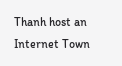Thanh host an Internet Town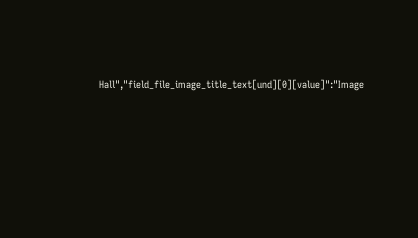Hall","field_file_image_title_text[und][0][value]":"Image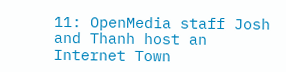11: OpenMedia staff Josh and Thanh host an Internet Town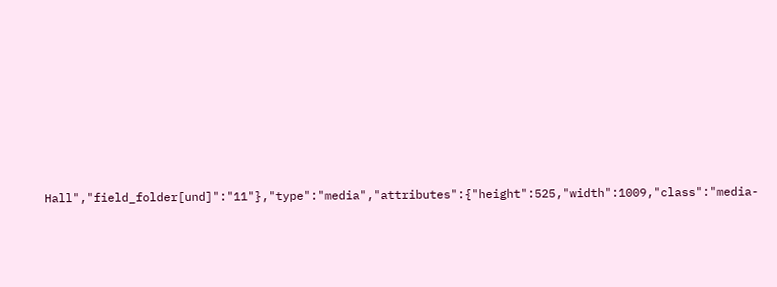Hall","field_folder[und]":"11"},"type":"media","attributes":{"height":525,"width":1009,"class":"media-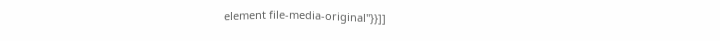element file-media-original"}}]]